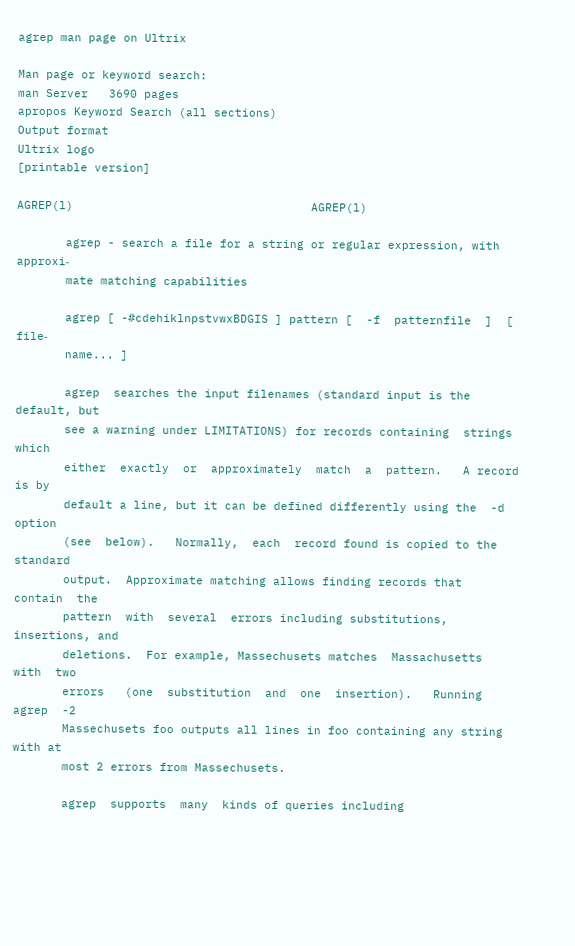agrep man page on Ultrix

Man page or keyword search:
man Server   3690 pages
apropos Keyword Search (all sections)
Output format
Ultrix logo
[printable version]

AGREP(l)                                  AGREP(l)

       agrep - search a file for a string or regular expression, with approxi‐
       mate matching capabilities

       agrep [ -#cdehiklnpstvwxBDGIS ] pattern [  -f  patternfile  ]  [  file‐
       name... ]

       agrep  searches the input filenames (standard input is the default, but
       see a warning under LIMITATIONS) for records containing  strings  which
       either  exactly  or  approximately  match  a  pattern.   A record is by
       default a line, but it can be defined differently using the  -d  option
       (see  below).   Normally,  each  record found is copied to the standard
       output.  Approximate matching allows finding records that  contain  the
       pattern  with  several  errors including substitutions, insertions, and
       deletions.  For example, Massechusets matches  Massachusetts  with  two
       errors   (one  substitution  and  one  insertion).   Running  agrep  -2
       Massechusets foo outputs all lines in foo containing any string with at
       most 2 errors from Massechusets.

       agrep  supports  many  kinds of queries including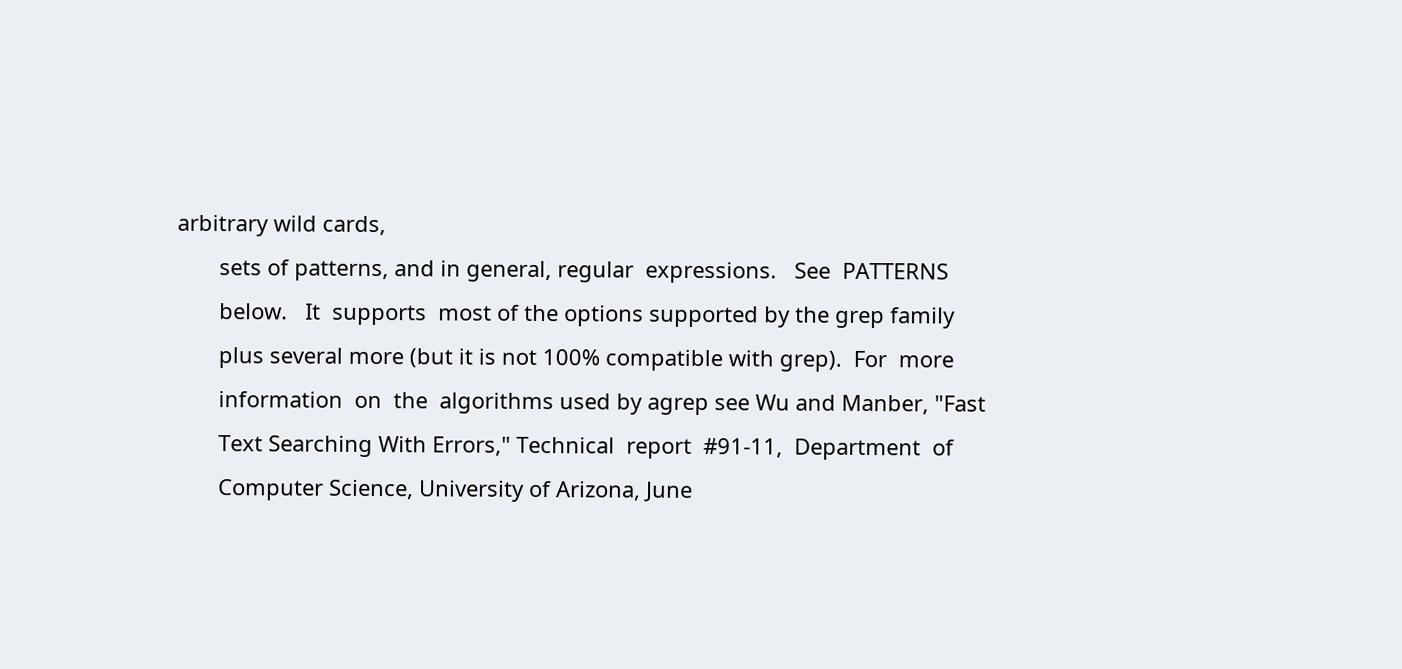arbitrary wild cards,
       sets of patterns, and in general, regular  expressions.   See  PATTERNS
       below.   It  supports  most of the options supported by the grep family
       plus several more (but it is not 100% compatible with grep).  For  more
       information  on  the  algorithms used by agrep see Wu and Manber, "Fast
       Text Searching With Errors," Technical  report  #91-11,  Department  of
       Computer Science, University of Arizona, June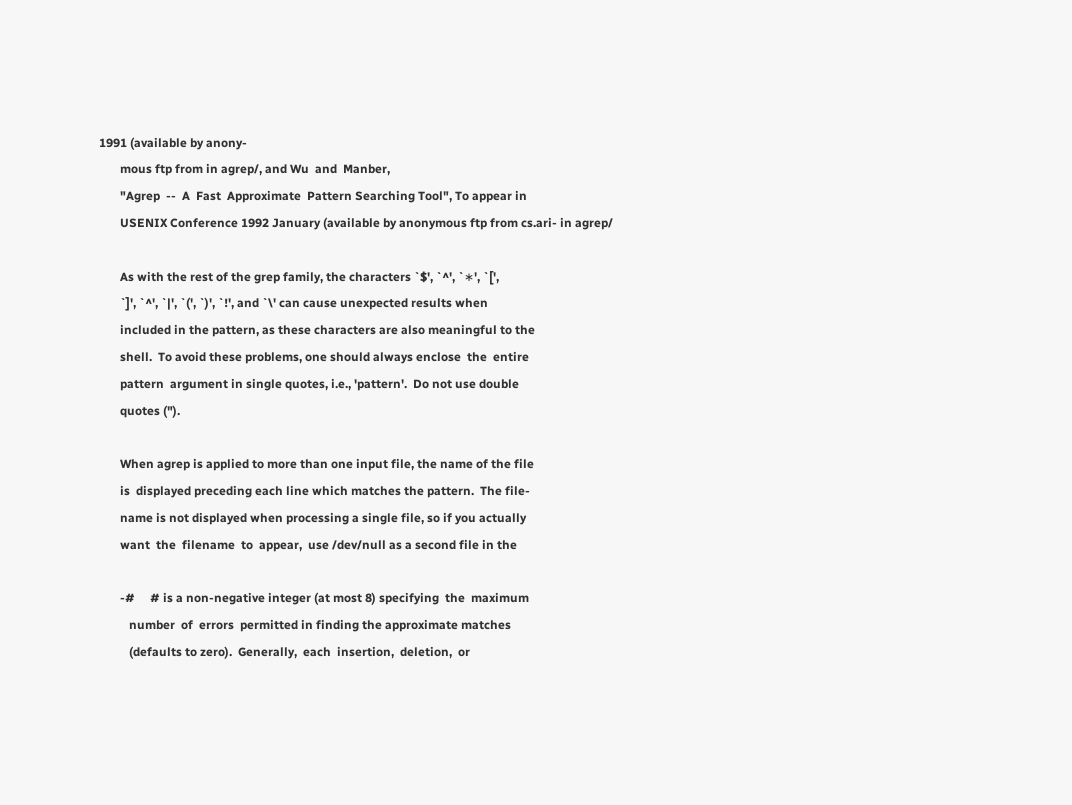1991 (available by anony‐
       mous ftp from in agrep/, and Wu  and  Manber,
       "Agrep  --  A  Fast  Approximate  Pattern Searching Tool", To appear in
       USENIX Conference 1992 January (available by anonymous ftp from cs.ari‐ in agrep/

       As with the rest of the grep family, the characters `$', `^', `∗', `[',
       `]', `^', `|', `(', `)', `!', and `\' can cause unexpected results when
       included in the pattern, as these characters are also meaningful to the
       shell.  To avoid these problems, one should always enclose  the  entire
       pattern  argument in single quotes, i.e., 'pattern'.  Do not use double
       quotes (").

       When agrep is applied to more than one input file, the name of the file
       is  displayed preceding each line which matches the pattern.  The file‐
       name is not displayed when processing a single file, so if you actually
       want  the  filename  to  appear,  use /dev/null as a second file in the

       -#     # is a non-negative integer (at most 8) specifying  the  maximum
          number  of  errors  permitted in finding the approximate matches
          (defaults to zero).  Generally,  each  insertion,  deletion,  or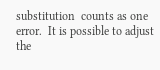substitution  counts as one error.  It is possible to adjust the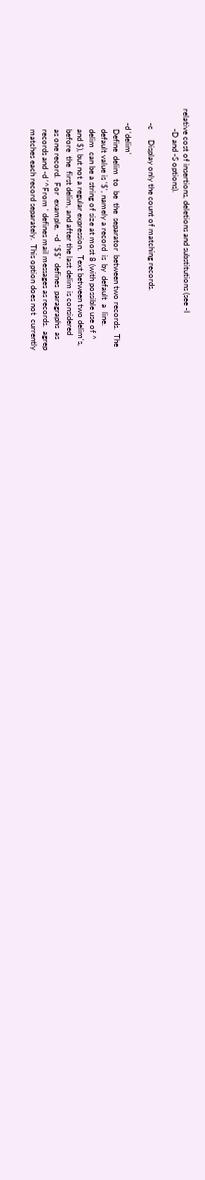relative cost of insertions, deletions and substitutions (see -I
          -D and -S options).

       -c     Display only the count of matching records.

       -d 'delim'
          Define  delim  to  be  the  separator  between two records.  The
          default value is '$', namely a record  is  by  default  a  line.
          delim  can be a string of size at most 8 (with possible use of ^
          and $), but not a regular expression.  Text between two delim's,
          before  the  first delim, and after the last delim is considered
          as one record.  For  example,  -d  '$$'  defines  paragraphs  as
          records and -d '^From ' defines mail messages as records.  agrep
          matches each record separately.  This option does not  currently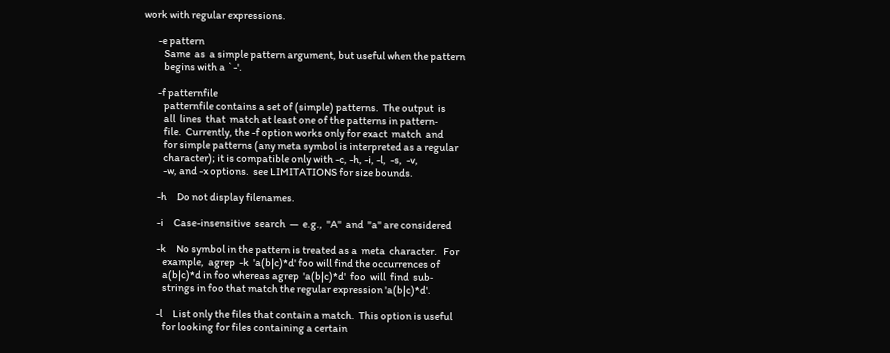work with regular expressions.

       -e pattern
          Same  as  a simple pattern argument, but useful when the pattern
          begins with a `-'.

       -f patternfile
          patternfile contains a set of (simple) patterns.  The output  is
          all  lines  that  match at least one of the patterns in pattern‐
          file.  Currently, the -f option works only for exact  match  and
          for simple patterns (any meta symbol is interpreted as a regular
          character); it is compatible only with -c, -h, -i, -l,  -s,  -v,
          -w, and -x options.  see LIMITATIONS for size bounds.

       -h     Do not display filenames.

       -i     Case-insensitive  search  —  e.g.,  "A"  and  "a" are considered

       -k     No symbol in the pattern is treated as a  meta  character.   For
          example,  agrep  -k  'a(b|c)*d' foo will find the occurrences of
          a(b|c)*d in foo whereas agrep  'a(b|c)*d'  foo  will  find  sub‐
          strings in foo that match the regular expression 'a(b|c)*d'.

       -l     List only the files that contain a match.  This option is useful
          for looking for files containing a certain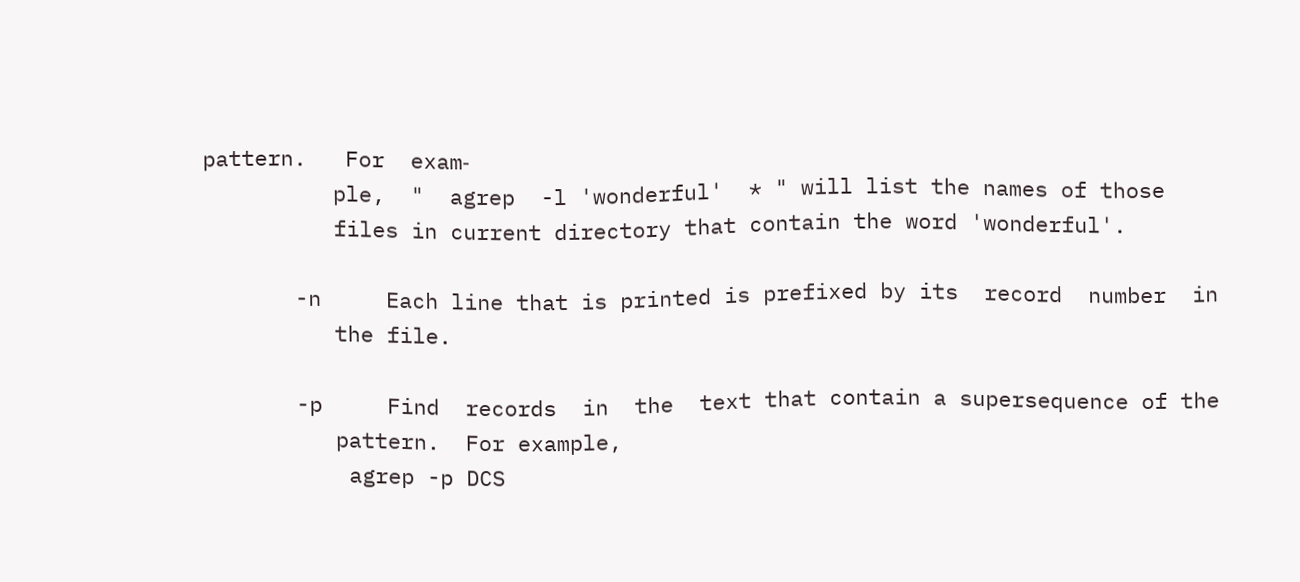pattern.   For  exam‐
          ple,  "  agrep  -l 'wonderful'  * " will list the names of those
          files in current directory that contain the word 'wonderful'.

       -n     Each line that is printed is prefixed by its  record  number  in
          the file.

       -p     Find  records  in  the  text that contain a supersequence of the
          pattern.  For example,
           agrep -p DCS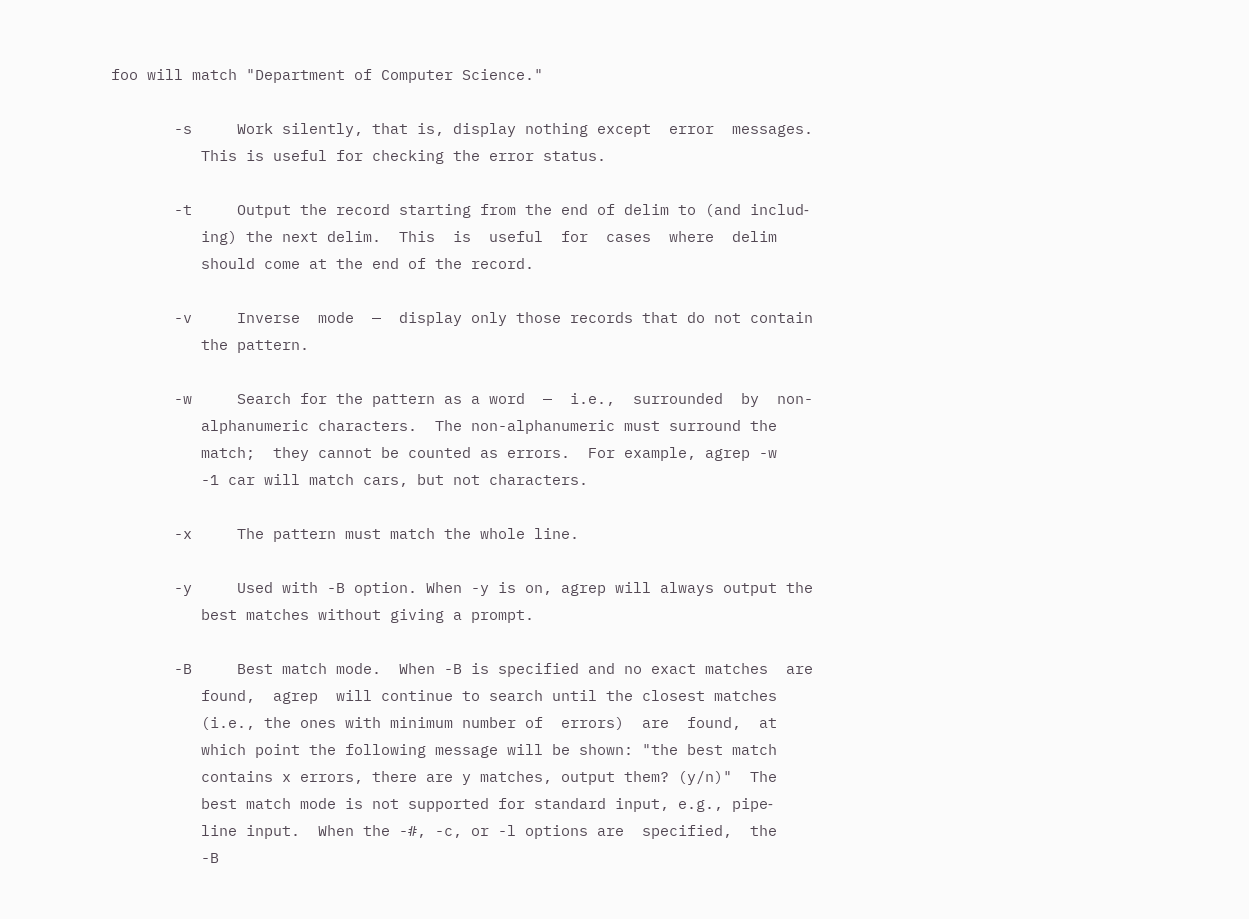foo will match "Department of Computer Science."

       -s     Work silently, that is, display nothing except  error  messages.
          This is useful for checking the error status.

       -t     Output the record starting from the end of delim to (and includ‐
          ing) the next delim.  This  is  useful  for  cases  where  delim
          should come at the end of the record.

       -v     Inverse  mode  —  display only those records that do not contain
          the pattern.

       -w     Search for the pattern as a word  —  i.e.,  surrounded  by  non-
          alphanumeric characters.  The non-alphanumeric must surround the
          match;  they cannot be counted as errors.  For example, agrep -w
          -1 car will match cars, but not characters.

       -x     The pattern must match the whole line.

       -y     Used with -B option. When -y is on, agrep will always output the
          best matches without giving a prompt.

       -B     Best match mode.  When -B is specified and no exact matches  are
          found,  agrep  will continue to search until the closest matches
          (i.e., the ones with minimum number of  errors)  are  found,  at
          which point the following message will be shown: "the best match
          contains x errors, there are y matches, output them? (y/n)"  The
          best match mode is not supported for standard input, e.g., pipe‐
          line input.  When the -#, -c, or -l options are  specified,  the
          -B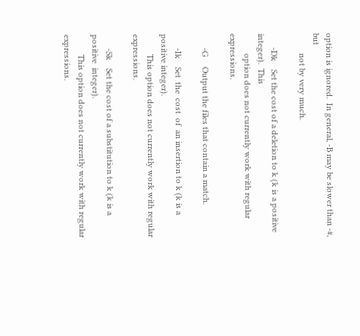option is ignored.  In general, -B may be slower than -#, but
          not by very much.

       -Dk    Set the cost of a deletion to k (k is a positive integer).  This
          option does not currently work with regular expressions.

       -G     Output the files that contain a match.

       -Ik    Set  the  cost  of  an insertion to k (k is a positive integer).
          This option does not currently work with regular expressions.

       -Sk    Set the cost of a substitution to k (k is a  positive  integer).
          This option does not currently work with regular expressions.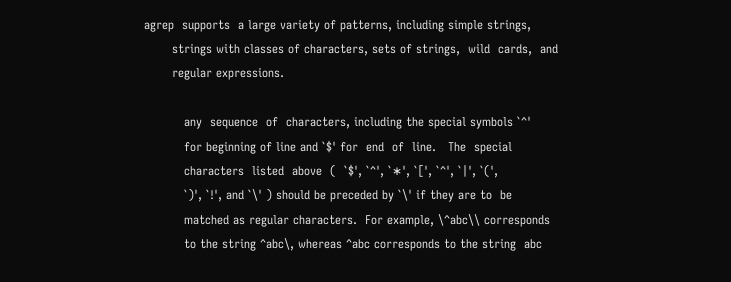agrep  supports  a large variety of patterns, including simple strings,
       strings with classes of characters, sets of strings,  wild  cards,  and
       regular expressions.

          any  sequence  of  characters, including the special symbols `^'
          for beginning of line and `$' for  end  of  line.   The  special
          characters  listed  above  (  `$', `^', `∗', `[', `^', `|', `(',
          `)', `!', and `\' ) should be preceded by `\' if they are to  be
          matched as regular characters.  For example, \^abc\\ corresponds
          to the string ^abc\, whereas ^abc corresponds to the string  abc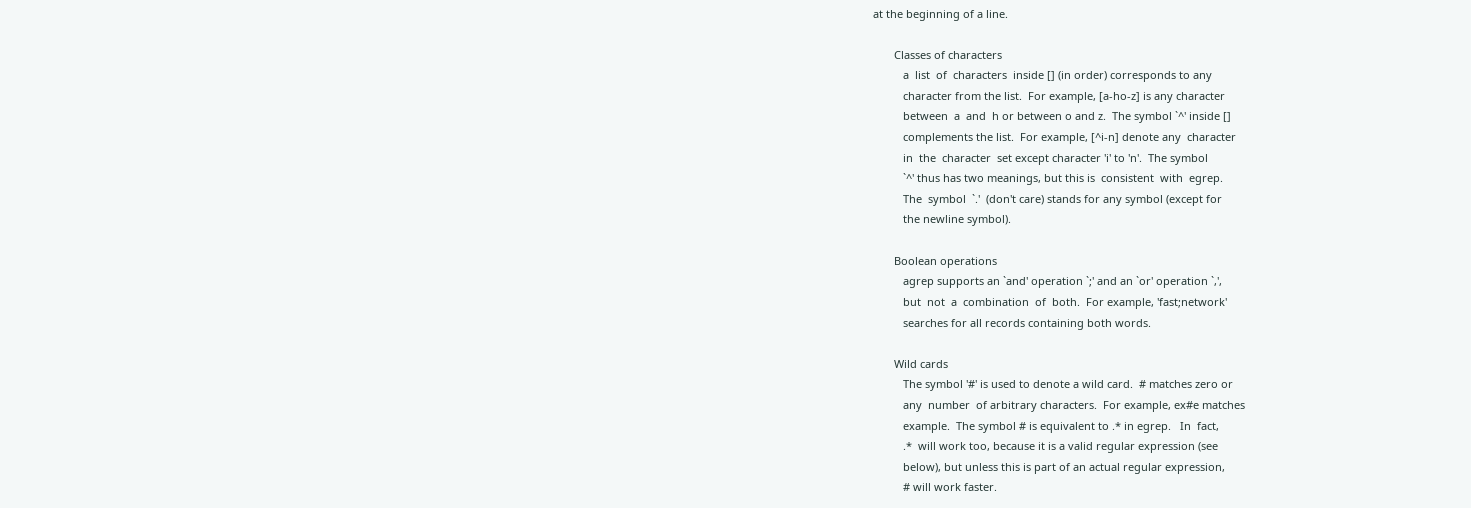at the beginning of a line.

       Classes of characters
          a  list  of  characters  inside [] (in order) corresponds to any
          character from the list.  For example, [a-ho-z] is any character
          between  a  and  h or between o and z.  The symbol `^' inside []
          complements the list.  For example, [^i-n] denote any  character
          in  the  character  set except character 'i' to 'n'.  The symbol
          `^' thus has two meanings, but this is  consistent  with  egrep.
          The  symbol  `.'  (don't care) stands for any symbol (except for
          the newline symbol).

       Boolean operations
          agrep supports an `and' operation `;' and an `or' operation `,',
          but  not  a  combination  of  both.  For example, 'fast;network'
          searches for all records containing both words.

       Wild cards
          The symbol '#' is used to denote a wild card.  # matches zero or
          any  number  of arbitrary characters.  For example, ex#e matches
          example.  The symbol # is equivalent to .* in egrep.   In  fact,
          .*  will work too, because it is a valid regular expression (see
          below), but unless this is part of an actual regular expression,
          # will work faster.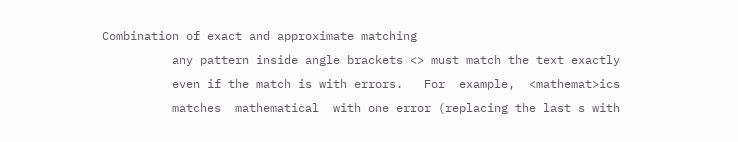Combination of exact and approximate matching
          any pattern inside angle brackets <> must match the text exactly
          even if the match is with errors.   For  example,  <mathemat>ics
          matches  mathematical  with one error (replacing the last s with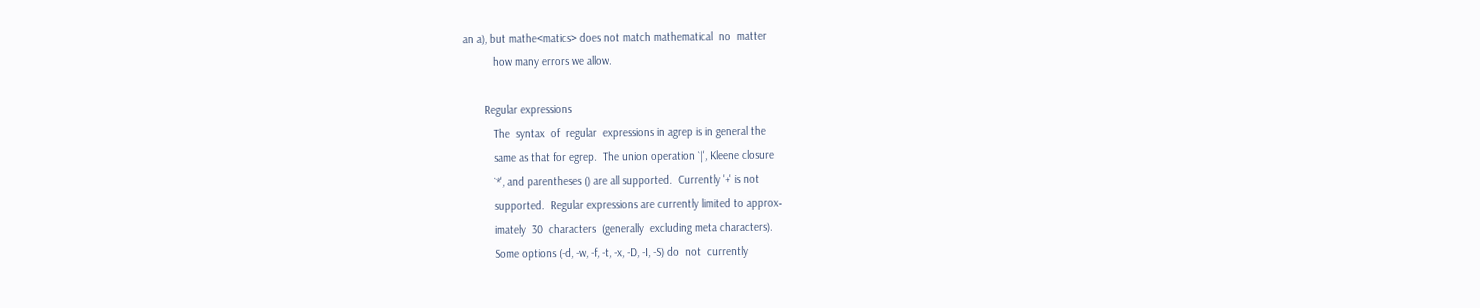an a), but mathe<matics> does not match mathematical  no  matter
          how many errors we allow.

       Regular expressions
          The  syntax  of  regular  expressions in agrep is in general the
          same as that for egrep.  The union operation `|', Kleene closure
          `*', and parentheses () are all supported.  Currently '+' is not
          supported.  Regular expressions are currently limited to approx‐
          imately  30  characters  (generally  excluding meta characters).
          Some options (-d, -w, -f, -t, -x, -D, -I, -S) do  not  currently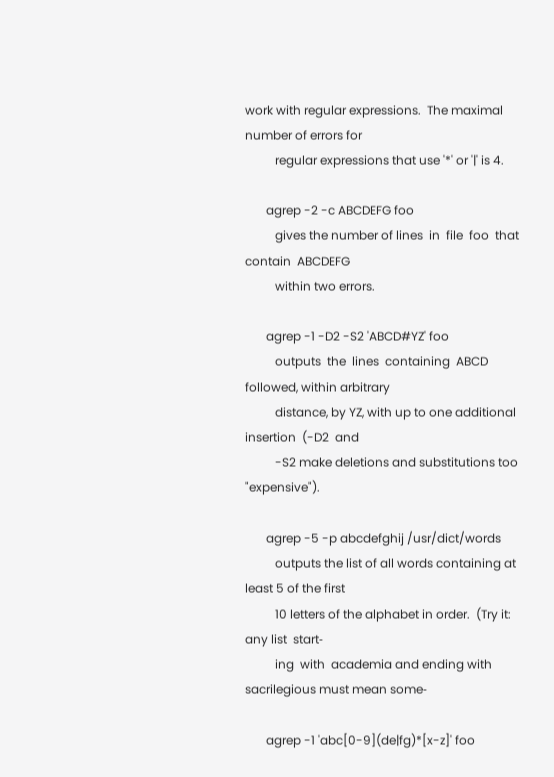work with regular expressions.  The maximal number of errors for
          regular expressions that use '*' or '|' is 4.

       agrep -2 -c ABCDEFG foo
          gives the number of lines  in  file  foo  that  contain  ABCDEFG
          within two errors.

       agrep -1 -D2 -S2 'ABCD#YZ' foo
          outputs  the  lines  containing  ABCD followed, within arbitrary
          distance, by YZ, with up to one additional  insertion  (-D2  and
          -S2 make deletions and substitutions too "expensive").

       agrep -5 -p abcdefghij /usr/dict/words
          outputs the list of all words containing at least 5 of the first
          10 letters of the alphabet in order.  (Try it:  any list  start‐
          ing  with  academia and ending with sacrilegious must mean some‐

       agrep -1 'abc[0-9](de|fg)*[x-z]' foo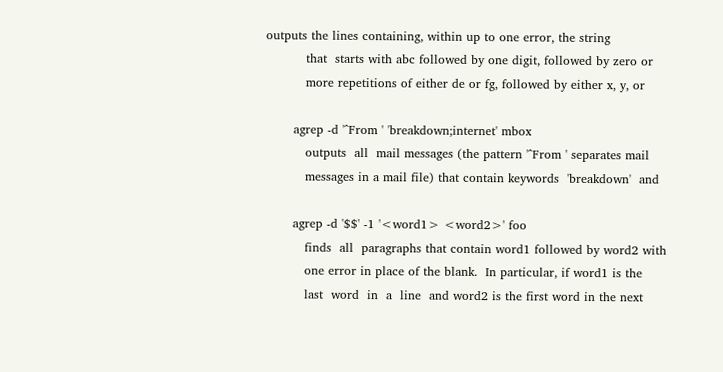outputs the lines containing, within up to one error, the string
          that  starts with abc followed by one digit, followed by zero or
          more repetitions of either de or fg, followed by either x, y, or

       agrep -d '^From ' 'breakdown;internet' mbox
          outputs  all  mail messages (the pattern '^From ' separates mail
          messages in a mail file) that contain keywords  'breakdown'  and

       agrep -d '$$' -1 '<word1> <word2>' foo
          finds  all  paragraphs that contain word1 followed by word2 with
          one error in place of the blank.  In particular, if word1 is the
          last  word  in  a  line  and word2 is the first word in the next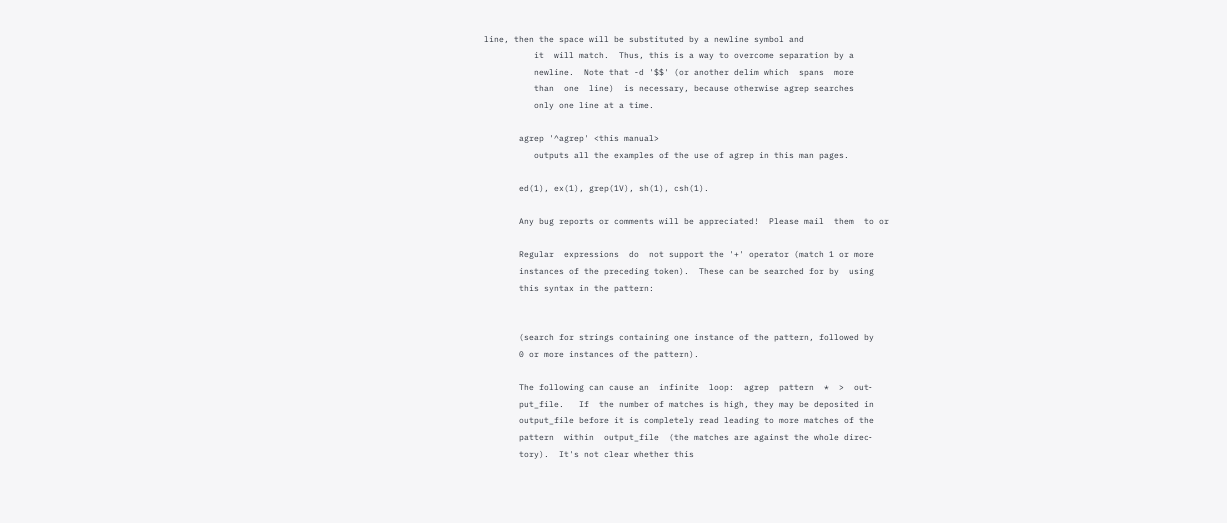line, then the space will be substituted by a newline symbol and
          it  will match.  Thus, this is a way to overcome separation by a
          newline.  Note that -d '$$' (or another delim which  spans  more
          than  one  line)  is necessary, because otherwise agrep searches
          only one line at a time.

       agrep '^agrep' <this manual>
          outputs all the examples of the use of agrep in this man pages.

       ed(1), ex(1), grep(1V), sh(1), csh(1).

       Any bug reports or comments will be appreciated!  Please mail  them  to or

       Regular  expressions  do  not support the '+' operator (match 1 or more
       instances of the preceding token).  These can be searched for by  using
       this syntax in the pattern:


       (search for strings containing one instance of the pattern, followed by
       0 or more instances of the pattern).

       The following can cause an  infinite  loop:  agrep  pattern  *  >  out‐
       put_file.   If  the number of matches is high, they may be deposited in
       output_file before it is completely read leading to more matches of the
       pattern  within  output_file  (the matches are against the whole direc‐
       tory).  It's not clear whether this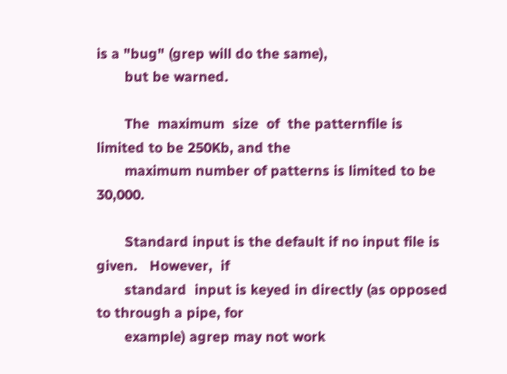is a "bug" (grep will do the same),
       but be warned.

       The  maximum  size  of  the patternfile is limited to be 250Kb, and the
       maximum number of patterns is limited to be 30,000.

       Standard input is the default if no input file is given.   However,  if
       standard  input is keyed in directly (as opposed to through a pipe, for
       example) agrep may not work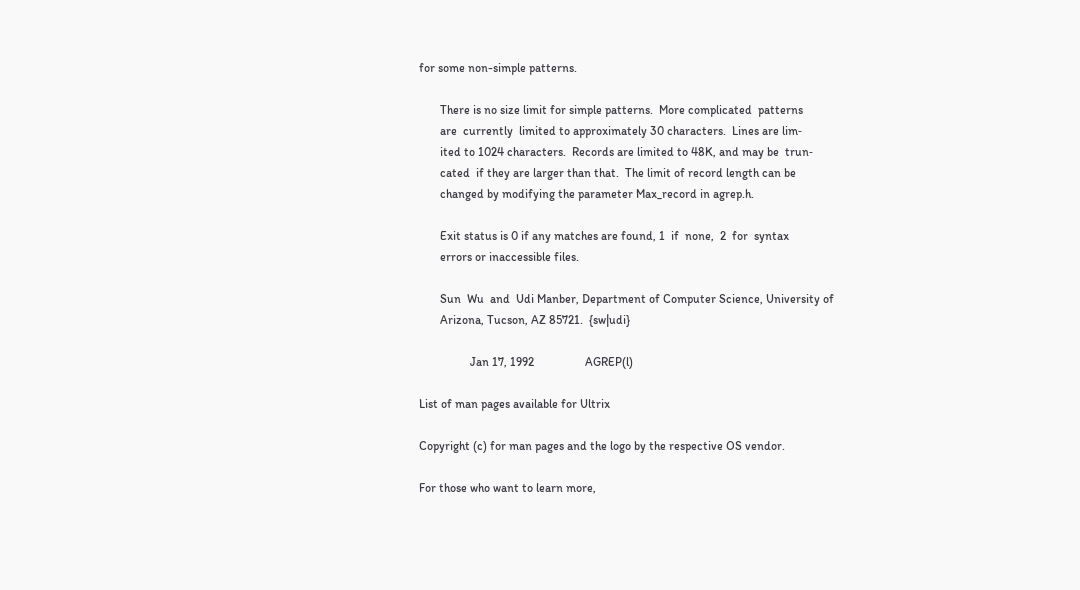for some non-simple patterns.

       There is no size limit for simple patterns.  More complicated  patterns
       are  currently  limited to approximately 30 characters.  Lines are lim‐
       ited to 1024 characters.  Records are limited to 48K, and may be  trun‐
       cated  if they are larger than that.  The limit of record length can be
       changed by modifying the parameter Max_record in agrep.h.

       Exit status is 0 if any matches are found, 1  if  none,  2  for  syntax
       errors or inaccessible files.

       Sun  Wu  and  Udi Manber, Department of Computer Science, University of
       Arizona, Tucson, AZ 85721.  {sw|udi}

                 Jan 17, 1992                 AGREP(l)

List of man pages available for Ultrix

Copyright (c) for man pages and the logo by the respective OS vendor.

For those who want to learn more,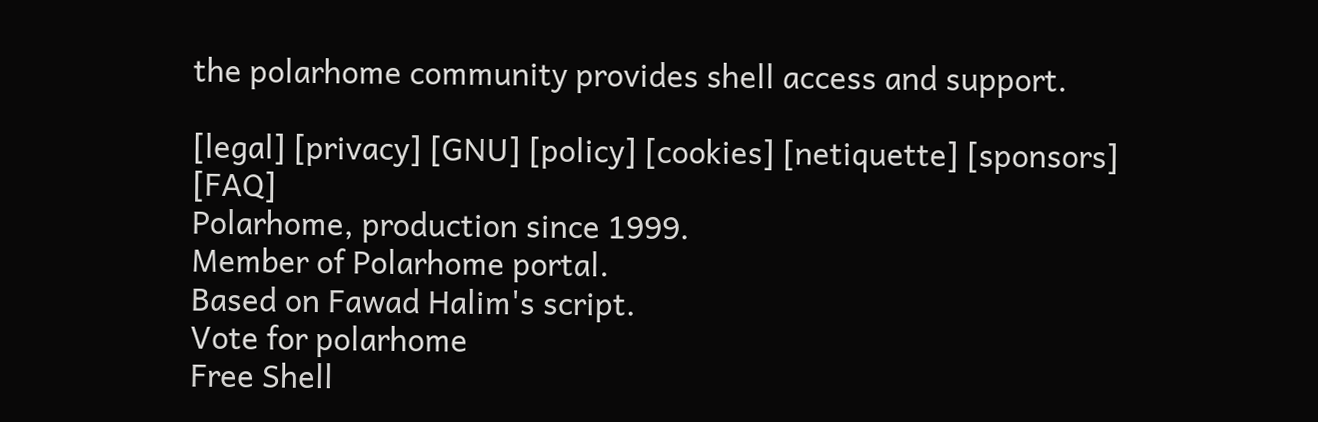the polarhome community provides shell access and support.

[legal] [privacy] [GNU] [policy] [cookies] [netiquette] [sponsors] [FAQ]
Polarhome, production since 1999.
Member of Polarhome portal.
Based on Fawad Halim's script.
Vote for polarhome
Free Shell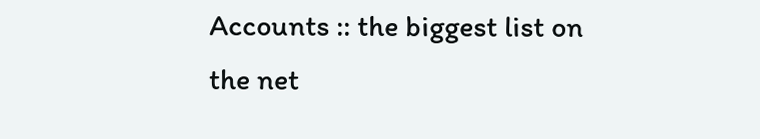Accounts :: the biggest list on the net